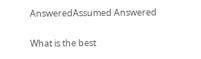AnsweredAssumed Answered

What is the best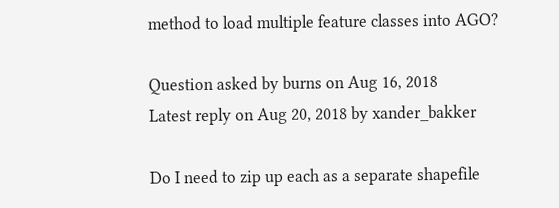method to load multiple feature classes into AGO?

Question asked by burns on Aug 16, 2018
Latest reply on Aug 20, 2018 by xander_bakker

Do I need to zip up each as a separate shapefile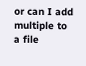or can I add multiple to a file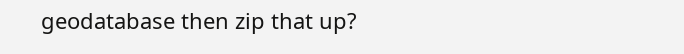geodatabase then zip that up?